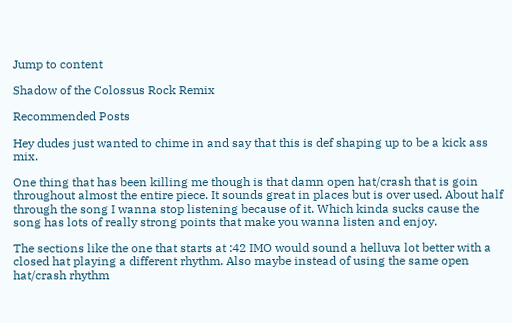Jump to content

Shadow of the Colossus Rock Remix

Recommended Posts

Hey dudes just wanted to chime in and say that this is def shaping up to be a kick ass mix.

One thing that has been killing me though is that damn open hat/crash that is goin throughout almost the entire piece. It sounds great in places but is over used. About half through the song I wanna stop listening because of it. Which kinda sucks cause the song has lots of really strong points that make you wanna listen and enjoy.

The sections like the one that starts at :42 IMO would sound a helluva lot better with a closed hat playing a different rhythm. Also maybe instead of using the same open hat/crash rhythm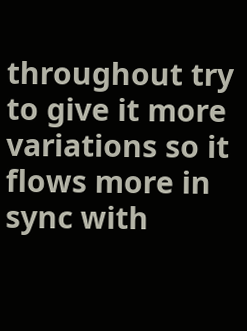throughout try to give it more variations so it flows more in sync with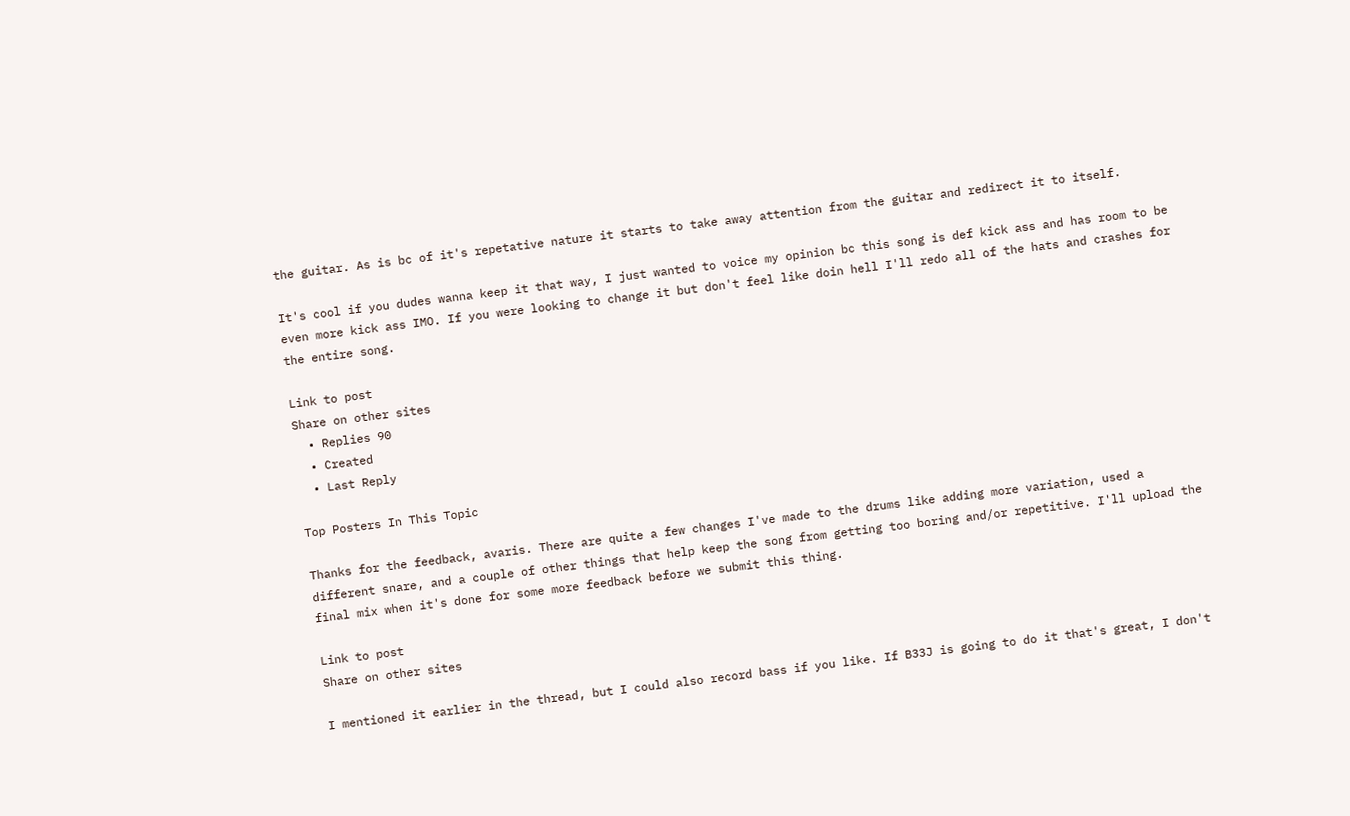the guitar. As is bc of it's repetative nature it starts to take away attention from the guitar and redirect it to itself.

It's cool if you dudes wanna keep it that way, I just wanted to voice my opinion bc this song is def kick ass and has room to be even more kick ass IMO. If you were looking to change it but don't feel like doin hell I'll redo all of the hats and crashes for the entire song.

Link to post
Share on other sites
  • Replies 90
  • Created
  • Last Reply

Top Posters In This Topic

Thanks for the feedback, avaris. There are quite a few changes I've made to the drums like adding more variation, used a different snare, and a couple of other things that help keep the song from getting too boring and/or repetitive. I'll upload the final mix when it's done for some more feedback before we submit this thing.

Link to post
Share on other sites

I mentioned it earlier in the thread, but I could also record bass if you like. If B33J is going to do it that's great, I don't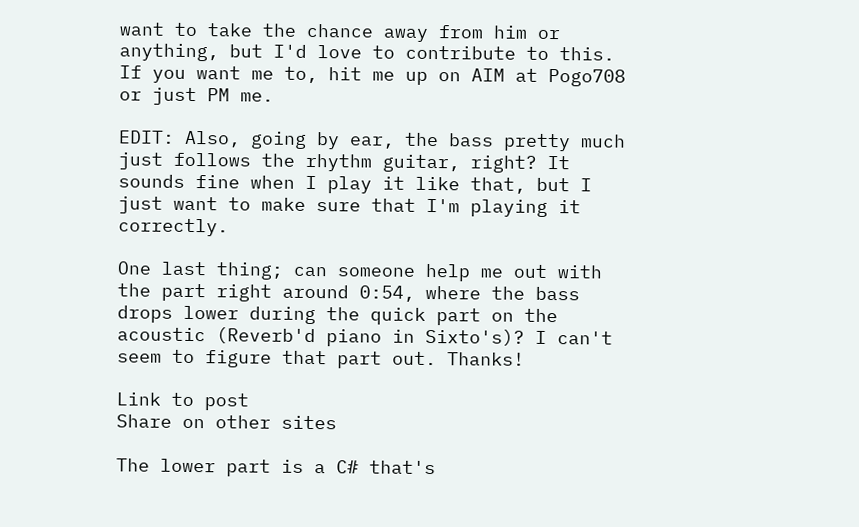want to take the chance away from him or anything, but I'd love to contribute to this. If you want me to, hit me up on AIM at Pogo708 or just PM me.

EDIT: Also, going by ear, the bass pretty much just follows the rhythm guitar, right? It sounds fine when I play it like that, but I just want to make sure that I'm playing it correctly.

One last thing; can someone help me out with the part right around 0:54, where the bass drops lower during the quick part on the acoustic (Reverb'd piano in Sixto's)? I can't seem to figure that part out. Thanks!

Link to post
Share on other sites

The lower part is a C# that's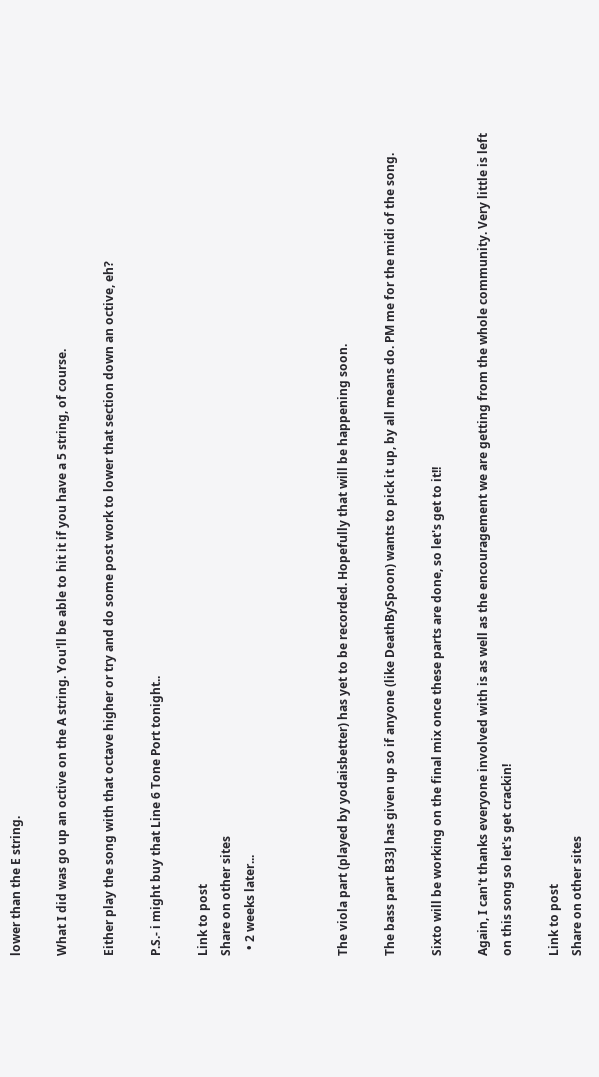lower than the E string.

What I did was go up an octive on the A string. You'll be able to hit it if you have a 5 string, of course.

Either play the song with that octave higher or try and do some post work to lower that section down an octive, eh?

P.S.- i might buy that Line 6 Tone Port tonight..

Link to post
Share on other sites
  • 2 weeks later...



The viola part (played by yodaisbetter) has yet to be recorded. Hopefully that will be happening soon.

The bass part B33J has given up so if anyone (like DeathBySpoon) wants to pick it up, by all means do. PM me for the midi of the song.

Sixto will be working on the final mix once these parts are done, so let's get to it!!

Again, I can't thanks everyone involved with is as well as the encouragement we are getting from the whole community. Very little is left on this song so let's get crackin!

Link to post
Share on other sites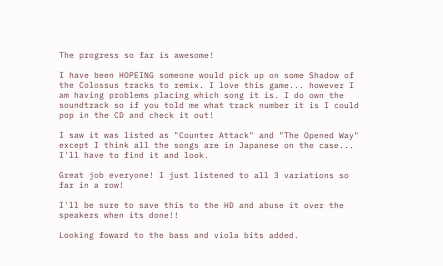The progress so far is awesome!

I have been HOPEING someone would pick up on some Shadow of the Colossus tracks to remix. I love this game... however I am having problems placing which song it is. I do own the soundtrack so if you told me what track number it is I could pop in the CD and check it out!

I saw it was listed as "Counter Attack" and "The Opened Way" except I think all the songs are in Japanese on the case... I'll have to find it and look.

Great job everyone! I just listened to all 3 variations so far in a row!

I'll be sure to save this to the HD and abuse it over the speakers when its done!!

Looking foward to the bass and viola bits added.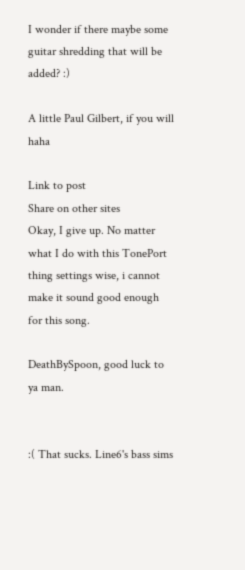I wonder if there maybe some guitar shredding that will be added? :)

A little Paul Gilbert, if you will haha

Link to post
Share on other sites
Okay, I give up. No matter what I do with this TonePort thing settings wise, i cannot make it sound good enough for this song.

DeathBySpoon, good luck to ya man.


:( That sucks. Line6's bass sims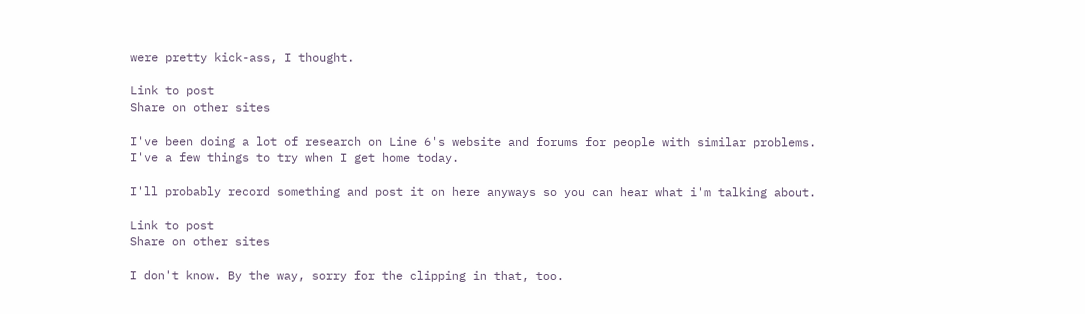were pretty kick-ass, I thought.

Link to post
Share on other sites

I've been doing a lot of research on Line 6's website and forums for people with similar problems. I've a few things to try when I get home today.

I'll probably record something and post it on here anyways so you can hear what i'm talking about.

Link to post
Share on other sites

I don't know. By the way, sorry for the clipping in that, too.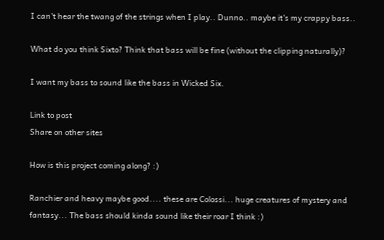I can't hear the twang of the strings when I play.. Dunno.. maybe it's my crappy bass..

What do you think Sixto? Think that bass will be fine (without the clipping naturally)?

I want my bass to sound like the bass in Wicked Six.

Link to post
Share on other sites

How is this project coming along? :)

Ranchier and heavy maybe good.... these are Colossi... huge creatures of mystery and fantasy... The bass should kinda sound like their roar I think :)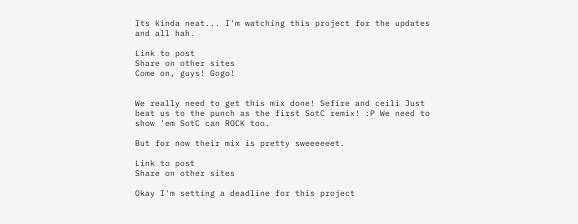Its kinda neat... I'm watching this project for the updates and all hah.

Link to post
Share on other sites
Come on, guys! Gogo!


We really need to get this mix done! Sefire and ceili Just beat us to the punch as the first SotC remix! :P We need to show 'em SotC can ROCK too.

But for now their mix is pretty sweeeeeet.

Link to post
Share on other sites

Okay I'm setting a deadline for this project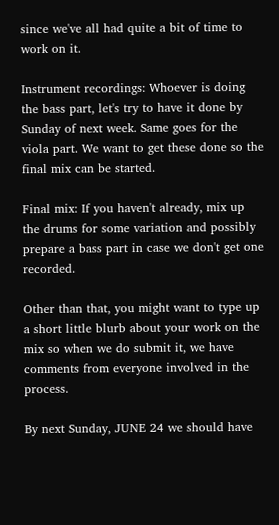since we've all had quite a bit of time to work on it.

Instrument recordings: Whoever is doing the bass part, let's try to have it done by Sunday of next week. Same goes for the viola part. We want to get these done so the final mix can be started.

Final mix: If you haven't already, mix up the drums for some variation and possibly prepare a bass part in case we don't get one recorded.

Other than that, you might want to type up a short little blurb about your work on the mix so when we do submit it, we have comments from everyone involved in the process.

By next Sunday, JUNE 24 we should have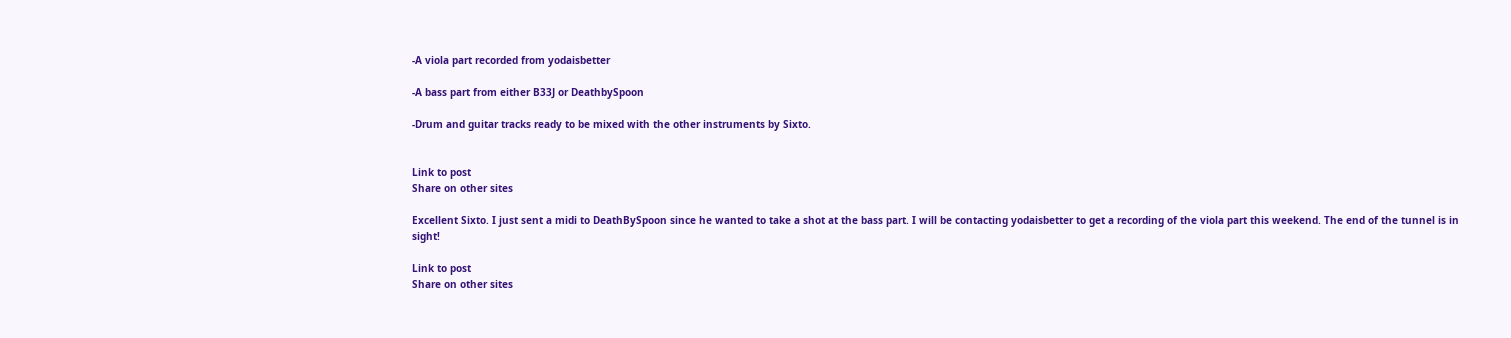-A viola part recorded from yodaisbetter

-A bass part from either B33J or DeathbySpoon

-Drum and guitar tracks ready to be mixed with the other instruments by Sixto.


Link to post
Share on other sites

Excellent Sixto. I just sent a midi to DeathBySpoon since he wanted to take a shot at the bass part. I will be contacting yodaisbetter to get a recording of the viola part this weekend. The end of the tunnel is in sight!

Link to post
Share on other sites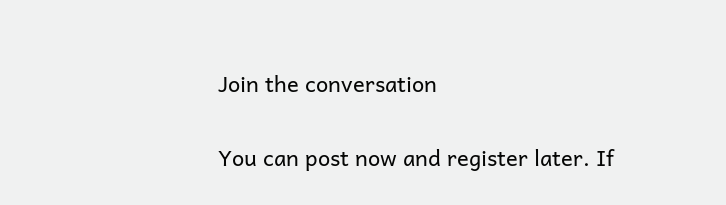Join the conversation

You can post now and register later. If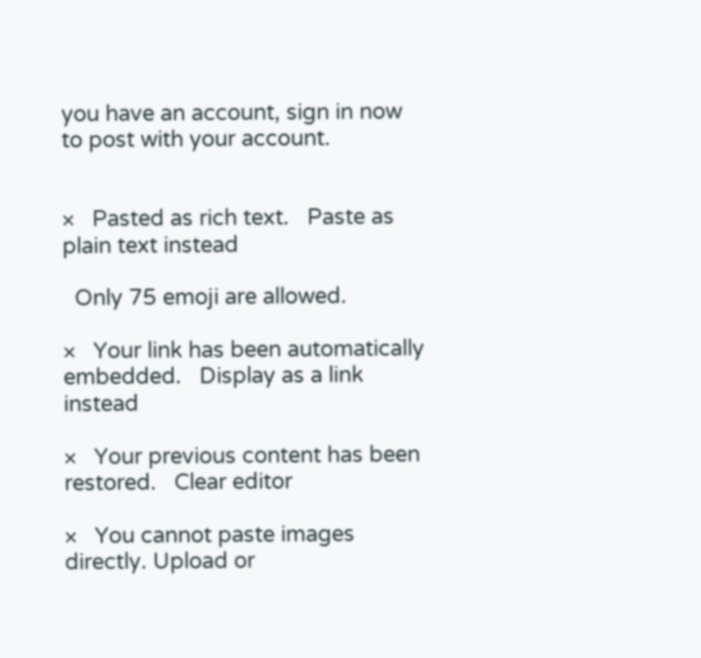you have an account, sign in now to post with your account.


×   Pasted as rich text.   Paste as plain text instead

  Only 75 emoji are allowed.

×   Your link has been automatically embedded.   Display as a link instead

×   Your previous content has been restored.   Clear editor

×   You cannot paste images directly. Upload or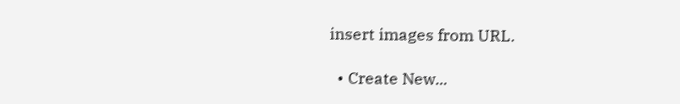insert images from URL.

  • Create New...